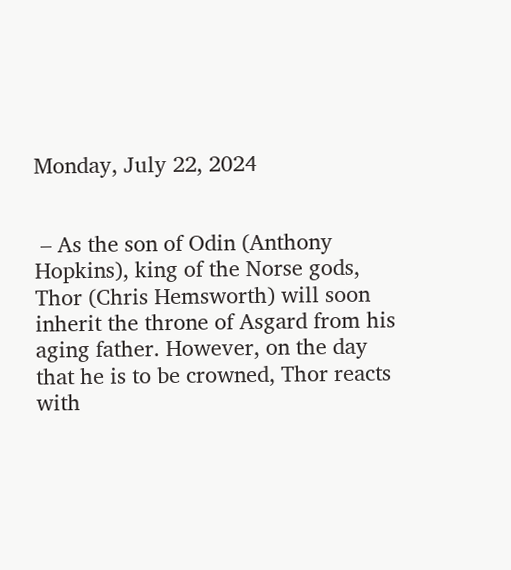Monday, July 22, 2024


 – As the son of Odin (Anthony Hopkins), king of the Norse gods, Thor (Chris Hemsworth) will soon inherit the throne of Asgard from his aging father. However, on the day that he is to be crowned, Thor reacts with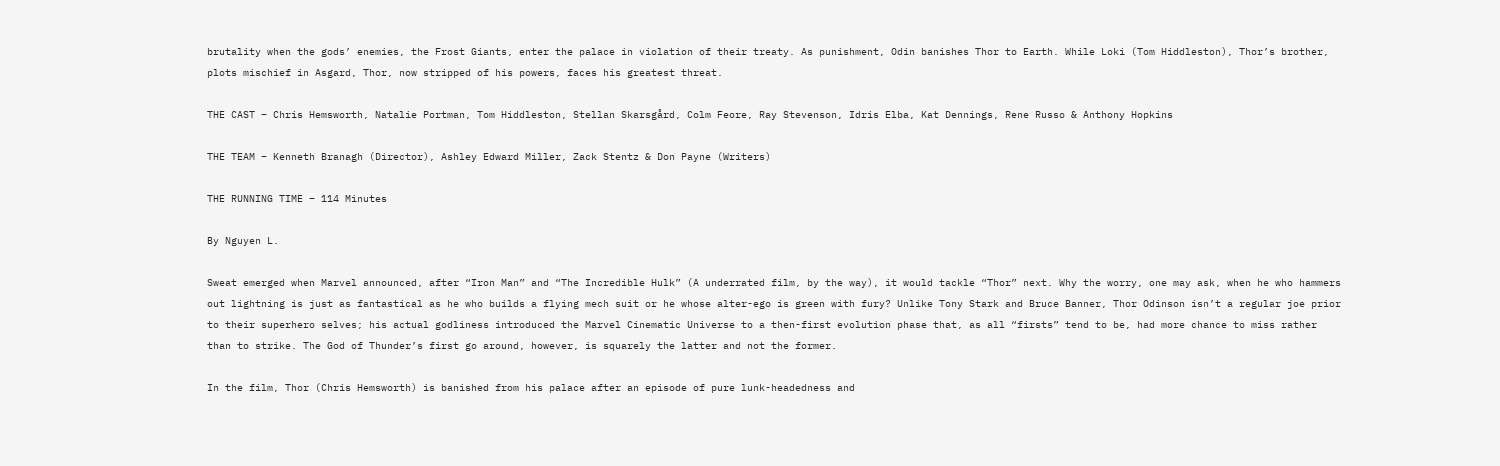brutality when the gods’ enemies, the Frost Giants, enter the palace in violation of their treaty. As punishment, Odin banishes Thor to Earth. While Loki (Tom Hiddleston), Thor’s brother, plots mischief in Asgard, Thor, now stripped of his powers, faces his greatest threat.

THE CAST – Chris Hemsworth, Natalie Portman, Tom Hiddleston, Stellan Skarsgård, Colm Feore, Ray Stevenson, Idris Elba, Kat Dennings, Rene Russo & Anthony Hopkins

THE TEAM – Kenneth Branagh (Director), Ashley Edward Miller, Zack Stentz & Don Payne (Writers)

THE RUNNING TIME – 114 Minutes

By Nguyen L.

Sweat emerged when Marvel announced, after “Iron Man” and “The Incredible Hulk” (A underrated film, by the way), it would tackle “Thor” next. Why the worry, one may ask, when he who hammers out lightning is just as fantastical as he who builds a flying mech suit or he whose alter-ego is green with fury? Unlike Tony Stark and Bruce Banner, Thor Odinson isn’t a regular joe prior to their superhero selves; his actual godliness introduced the Marvel Cinematic Universe to a then-first evolution phase that, as all “firsts” tend to be, had more chance to miss rather than to strike. The God of Thunder’s first go around, however, is squarely the latter and not the former.

In the film, Thor (Chris Hemsworth) is banished from his palace after an episode of pure lunk-headedness and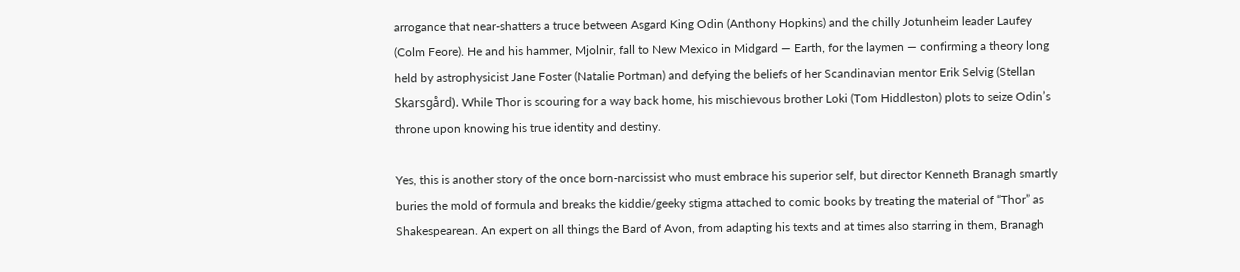arrogance that near-shatters a truce between Asgard King Odin (Anthony Hopkins) and the chilly Jotunheim leader Laufey (Colm Feore). He and his hammer, Mjolnir, fall to New Mexico in Midgard — Earth, for the laymen — confirming a theory long held by astrophysicist Jane Foster (Natalie Portman) and defying the beliefs of her Scandinavian mentor Erik Selvig (Stellan Skarsgård). While Thor is scouring for a way back home, his mischievous brother Loki (Tom Hiddleston) plots to seize Odin’s throne upon knowing his true identity and destiny.

Yes, this is another story of the once born-narcissist who must embrace his superior self, but director Kenneth Branagh smartly buries the mold of formula and breaks the kiddie/geeky stigma attached to comic books by treating the material of “Thor” as Shakespearean. An expert on all things the Bard of Avon, from adapting his texts and at times also starring in them, Branagh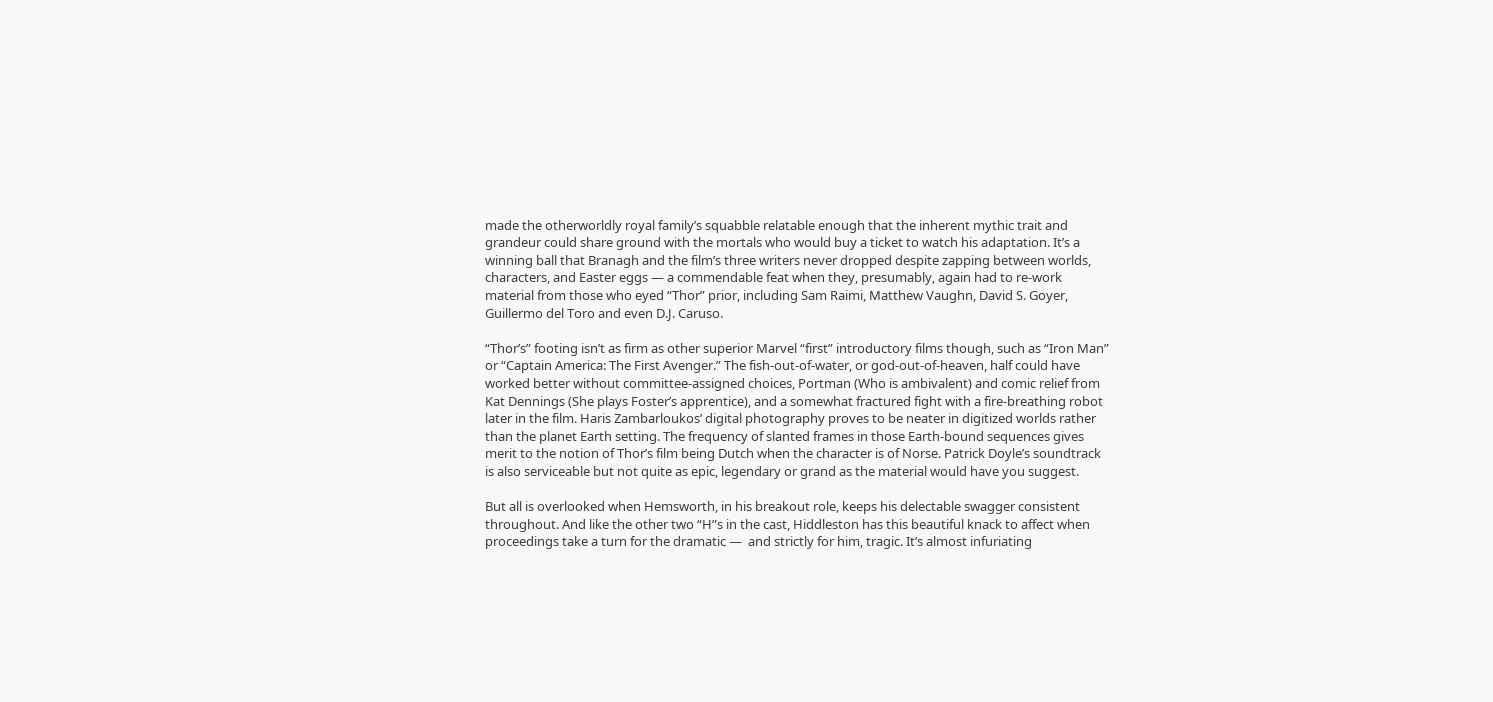made the otherworldly royal family’s squabble relatable enough that the inherent mythic trait and grandeur could share ground with the mortals who would buy a ticket to watch his adaptation. It’s a winning ball that Branagh and the film’s three writers never dropped despite zapping between worlds, characters, and Easter eggs — a commendable feat when they, presumably, again had to re-work material from those who eyed “Thor” prior, including Sam Raimi, Matthew Vaughn, David S. Goyer, Guillermo del Toro and even D.J. Caruso.

“Thor’s” footing isn’t as firm as other superior Marvel “first” introductory films though, such as “Iron Man” or “Captain America: The First Avenger.” The fish-out-of-water, or god-out-of-heaven, half could have worked better without committee-assigned choices, Portman (Who is ambivalent) and comic relief from Kat Dennings (She plays Foster’s apprentice), and a somewhat fractured fight with a fire-breathing robot later in the film. Haris Zambarloukos’ digital photography proves to be neater in digitized worlds rather than the planet Earth setting. The frequency of slanted frames in those Earth-bound sequences gives merit to the notion of Thor’s film being Dutch when the character is of Norse. Patrick Doyle’s soundtrack is also serviceable but not quite as epic, legendary or grand as the material would have you suggest.

But all is overlooked when Hemsworth, in his breakout role, keeps his delectable swagger consistent throughout. And like the other two “H”s in the cast, Hiddleston has this beautiful knack to affect when proceedings take a turn for the dramatic —  and strictly for him, tragic. It’s almost infuriating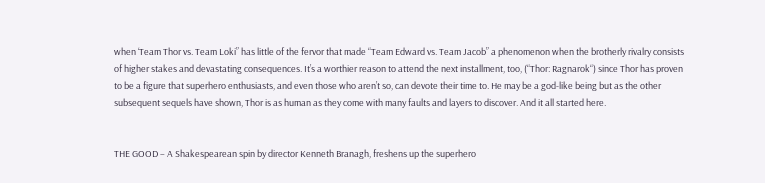when ‘Team Thor vs. Team Loki” has little of the fervor that made “Team Edward vs. Team Jacob” a phenomenon when the brotherly rivalry consists of higher stakes and devastating consequences. It’s a worthier reason to attend the next installment, too, (“Thor: Ragnarok“) since Thor has proven to be a figure that superhero enthusiasts, and even those who aren’t so, can devote their time to. He may be a god-like being but as the other subsequent sequels have shown, Thor is as human as they come with many faults and layers to discover. And it all started here.


THE GOOD – A Shakespearean spin by director Kenneth Branagh, freshens up the superhero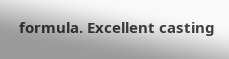formula. Excellent casting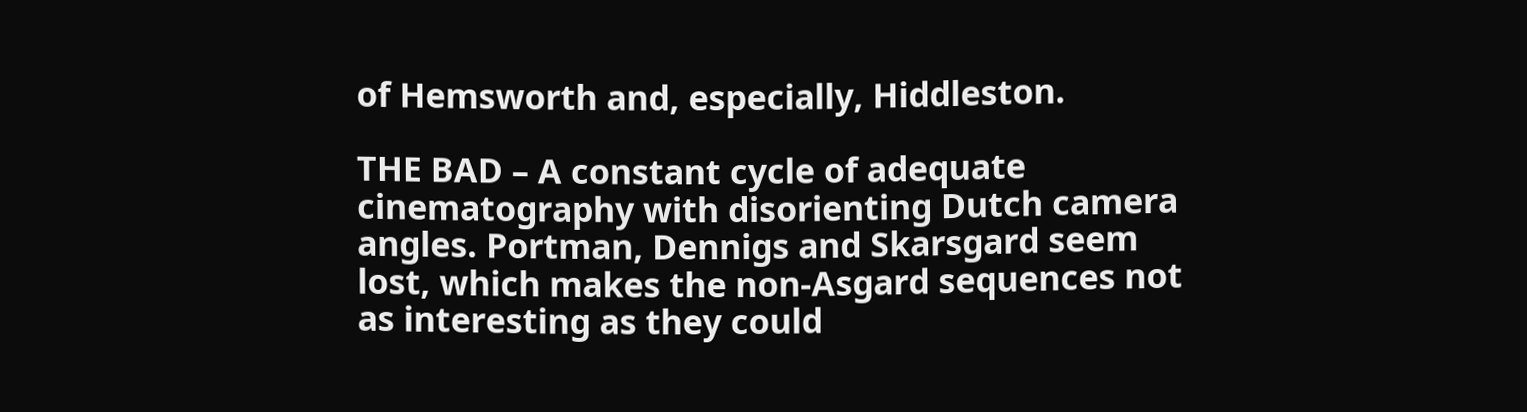of Hemsworth and, especially, Hiddleston.

THE BAD – A constant cycle of adequate cinematography with disorienting Dutch camera angles. Portman, Dennigs and Skarsgard seem lost, which makes the non-Asgard sequences not as interesting as they could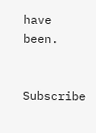have been.


Subscribe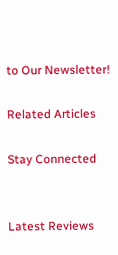to Our Newsletter!

Related Articles

Stay Connected


Latest Reviews